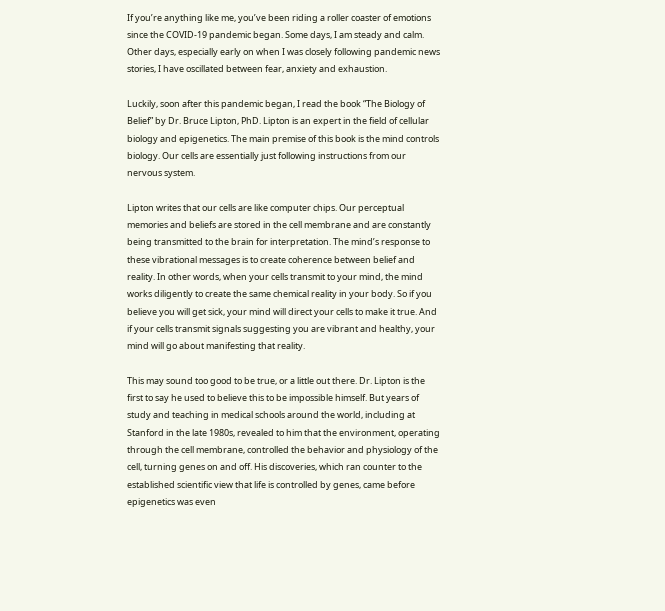If you’re anything like me, you’ve been riding a roller coaster of emotions since the COVID-19 pandemic began. Some days, I am steady and calm. Other days, especially early on when I was closely following pandemic news stories, I have oscillated between fear, anxiety and exhaustion.

Luckily, soon after this pandemic began, I read the book “The Biology of Belief” by Dr. Bruce Lipton, PhD. Lipton is an expert in the field of cellular biology and epigenetics. The main premise of this book is the mind controls biology. Our cells are essentially just following instructions from our nervous system.

Lipton writes that our cells are like computer chips. Our perceptual memories and beliefs are stored in the cell membrane and are constantly being transmitted to the brain for interpretation. The mind’s response to these vibrational messages is to create coherence between belief and reality. In other words, when your cells transmit to your mind, the mind works diligently to create the same chemical reality in your body. So if you believe you will get sick, your mind will direct your cells to make it true. And if your cells transmit signals suggesting you are vibrant and healthy, your mind will go about manifesting that reality.

This may sound too good to be true, or a little out there. Dr. Lipton is the first to say he used to believe this to be impossible himself. But years of study and teaching in medical schools around the world, including at Stanford in the late 1980s, revealed to him that the environment, operating through the cell membrane, controlled the behavior and physiology of the cell, turning genes on and off. His discoveries, which ran counter to the established scientific view that life is controlled by genes, came before epigenetics was even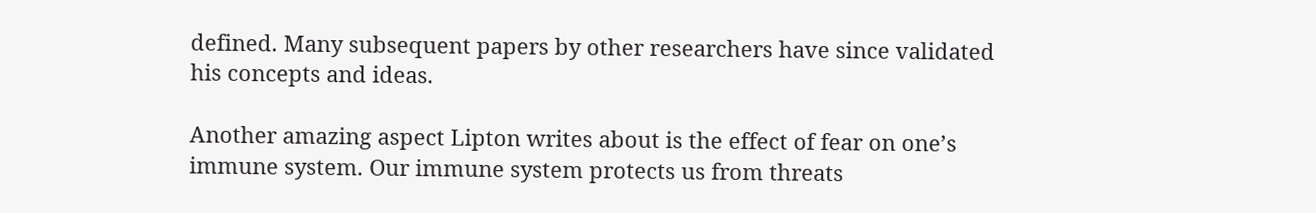defined. Many subsequent papers by other researchers have since validated his concepts and ideas.

Another amazing aspect Lipton writes about is the effect of fear on one’s immune system. Our immune system protects us from threats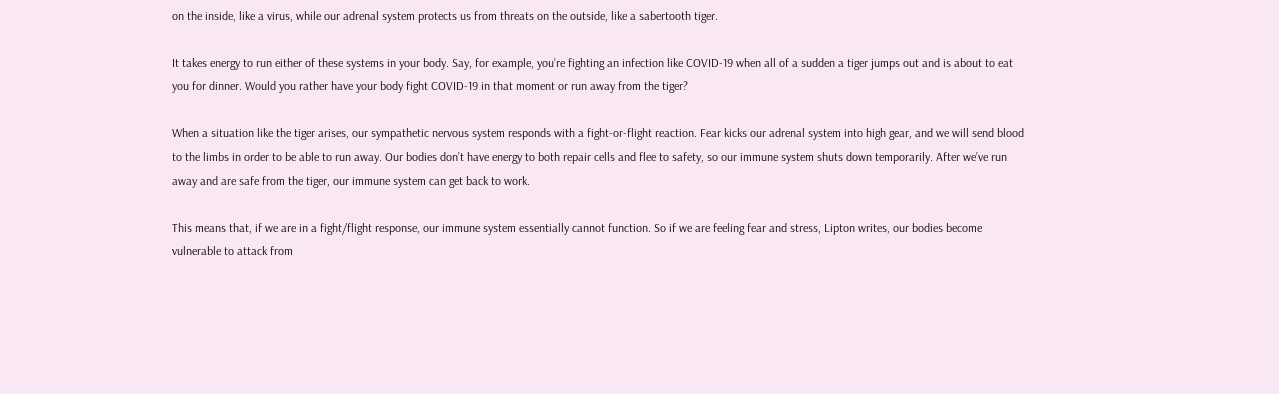on the inside, like a virus, while our adrenal system protects us from threats on the outside, like a sabertooth tiger.

It takes energy to run either of these systems in your body. Say, for example, you’re fighting an infection like COVID-19 when all of a sudden a tiger jumps out and is about to eat you for dinner. Would you rather have your body fight COVID-19 in that moment or run away from the tiger?

When a situation like the tiger arises, our sympathetic nervous system responds with a fight-or-flight reaction. Fear kicks our adrenal system into high gear, and we will send blood to the limbs in order to be able to run away. Our bodies don’t have energy to both repair cells and flee to safety, so our immune system shuts down temporarily. After we’ve run away and are safe from the tiger, our immune system can get back to work.

This means that, if we are in a fight/flight response, our immune system essentially cannot function. So if we are feeling fear and stress, Lipton writes, our bodies become vulnerable to attack from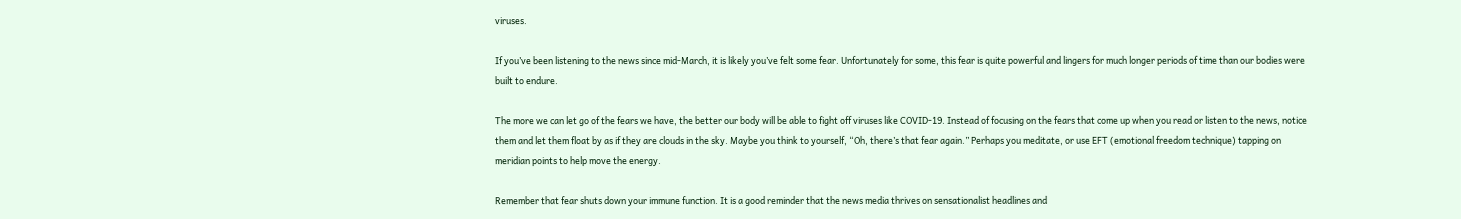viruses.

If you’ve been listening to the news since mid-March, it is likely you’ve felt some fear. Unfortunately for some, this fear is quite powerful and lingers for much longer periods of time than our bodies were built to endure.

The more we can let go of the fears we have, the better our body will be able to fight off viruses like COVID-19. Instead of focusing on the fears that come up when you read or listen to the news, notice them and let them float by as if they are clouds in the sky. Maybe you think to yourself, “Oh, there’s that fear again.” Perhaps you meditate, or use EFT (emotional freedom technique) tapping on meridian points to help move the energy.

Remember that fear shuts down your immune function. It is a good reminder that the news media thrives on sensationalist headlines and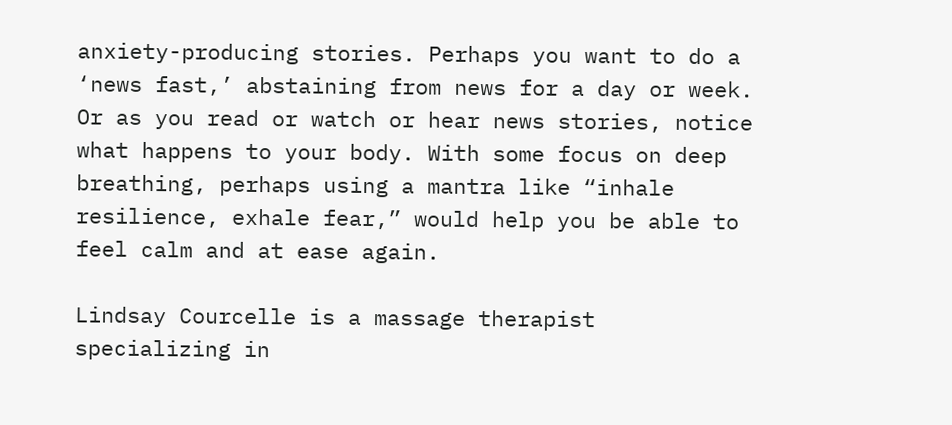anxiety-producing stories. Perhaps you want to do a ‘news fast,’ abstaining from news for a day or week. Or as you read or watch or hear news stories, notice what happens to your body. With some focus on deep breathing, perhaps using a mantra like “inhale resilience, exhale fear,” would help you be able to feel calm and at ease again.

Lindsay Courcelle is a massage therapist specializing in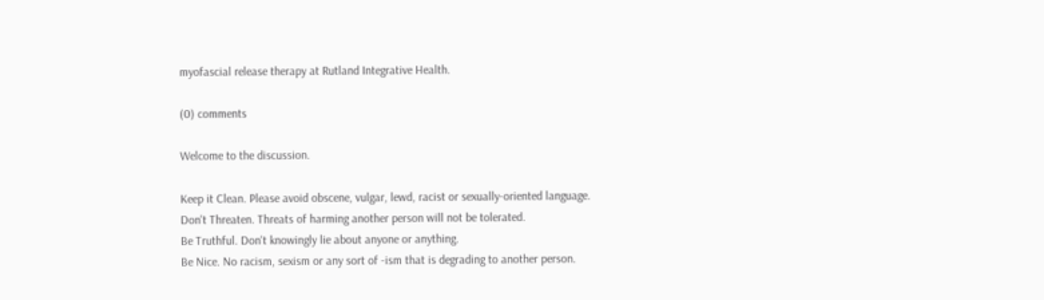myofascial release therapy at Rutland Integrative Health.

(0) comments

Welcome to the discussion.

Keep it Clean. Please avoid obscene, vulgar, lewd, racist or sexually-oriented language.
Don't Threaten. Threats of harming another person will not be tolerated.
Be Truthful. Don't knowingly lie about anyone or anything.
Be Nice. No racism, sexism or any sort of -ism that is degrading to another person.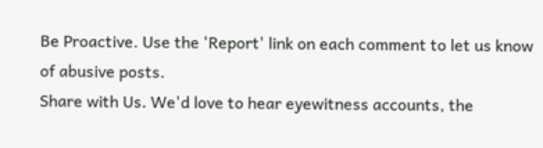Be Proactive. Use the 'Report' link on each comment to let us know of abusive posts.
Share with Us. We'd love to hear eyewitness accounts, the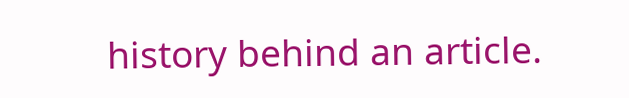history behind an article.